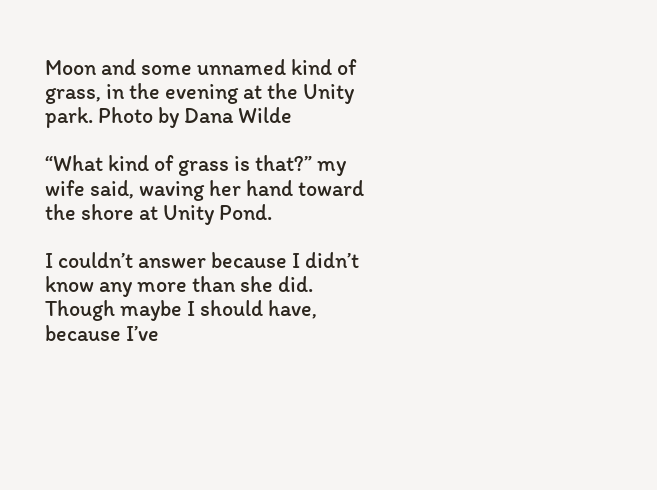Moon and some unnamed kind of grass, in the evening at the Unity park. Photo by Dana Wilde

“What kind of grass is that?” my wife said, waving her hand toward the shore at Unity Pond.

I couldn’t answer because I didn’t know any more than she did. Though maybe I should have, because I’ve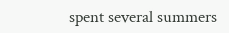spent several summers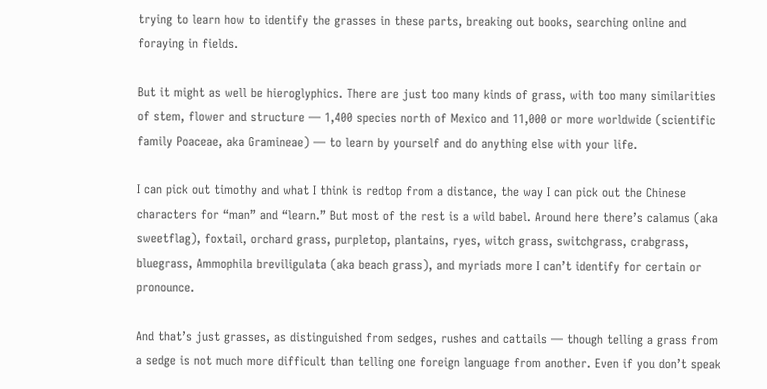trying to learn how to identify the grasses in these parts, breaking out books, searching online and foraying in fields.

But it might as well be hieroglyphics. There are just too many kinds of grass, with too many similarities of stem, flower and structure — 1,400 species north of Mexico and 11,000 or more worldwide (scientific family Poaceae, aka Gramineae) — to learn by yourself and do anything else with your life.

I can pick out timothy and what I think is redtop from a distance, the way I can pick out the Chinese characters for “man” and “learn.” But most of the rest is a wild babel. Around here there’s calamus (aka sweetflag), foxtail, orchard grass, purpletop, plantains, ryes, witch grass, switchgrass, crabgrass, bluegrass, Ammophila breviligulata (aka beach grass), and myriads more I can’t identify for certain or pronounce.

And that’s just grasses, as distinguished from sedges, rushes and cattails — though telling a grass from a sedge is not much more difficult than telling one foreign language from another. Even if you don’t speak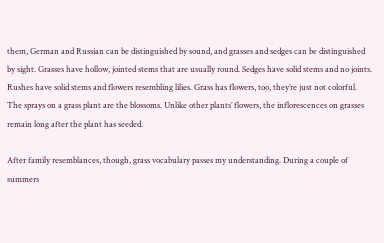them, German and Russian can be distinguished by sound, and grasses and sedges can be distinguished by sight. Grasses have hollow, jointed stems that are usually round. Sedges have solid stems and no joints. Rushes have solid stems and flowers resembling lilies. Grass has flowers, too, they’re just not colorful. The sprays on a grass plant are the blossoms. Unlike other plants’ flowers, the inflorescences on grasses remain long after the plant has seeded.

After family resemblances, though, grass vocabulary passes my understanding. During a couple of summers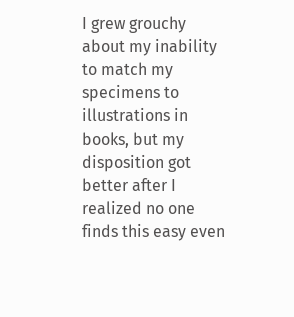I grew grouchy about my inability to match my specimens to illustrations in books, but my disposition got better after I realized no one finds this easy even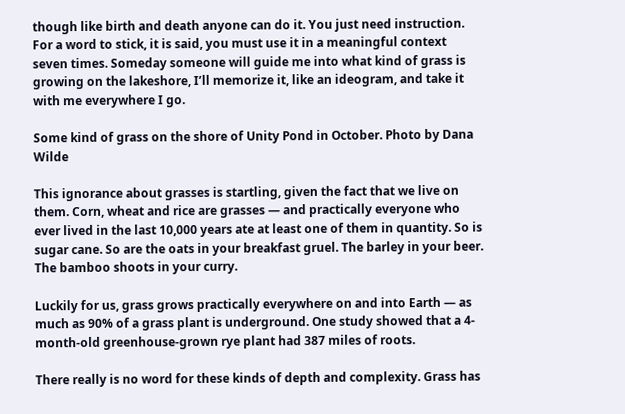though like birth and death anyone can do it. You just need instruction. For a word to stick, it is said, you must use it in a meaningful context seven times. Someday someone will guide me into what kind of grass is growing on the lakeshore, I’ll memorize it, like an ideogram, and take it with me everywhere I go.

Some kind of grass on the shore of Unity Pond in October. Photo by Dana Wilde

This ignorance about grasses is startling, given the fact that we live on them. Corn, wheat and rice are grasses — and practically everyone who ever lived in the last 10,000 years ate at least one of them in quantity. So is sugar cane. So are the oats in your breakfast gruel. The barley in your beer. The bamboo shoots in your curry.

Luckily for us, grass grows practically everywhere on and into Earth — as much as 90% of a grass plant is underground. One study showed that a 4-month-old greenhouse-grown rye plant had 387 miles of roots.

There really is no word for these kinds of depth and complexity. Grass has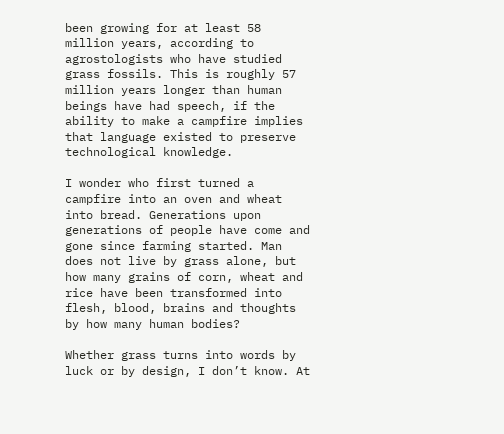been growing for at least 58 million years, according to agrostologists who have studied grass fossils. This is roughly 57 million years longer than human beings have had speech, if the ability to make a campfire implies that language existed to preserve technological knowledge.

I wonder who first turned a campfire into an oven and wheat into bread. Generations upon generations of people have come and gone since farming started. Man does not live by grass alone, but how many grains of corn, wheat and rice have been transformed into flesh, blood, brains and thoughts by how many human bodies?

Whether grass turns into words by luck or by design, I don’t know. At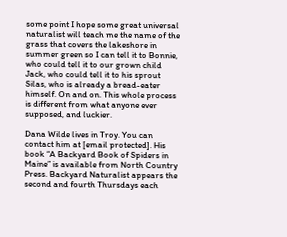some point I hope some great universal naturalist will teach me the name of the grass that covers the lakeshore in summer green so I can tell it to Bonnie, who could tell it to our grown child Jack, who could tell it to his sprout Silas, who is already a bread-eater himself. On and on. This whole process is different from what anyone ever supposed, and luckier.

Dana Wilde lives in Troy. You can contact him at [email protected]. His book “A Backyard Book of Spiders in Maine” is available from North Country Press. Backyard Naturalist appears the second and fourth Thursdays each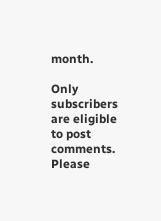month.

Only subscribers are eligible to post comments. Please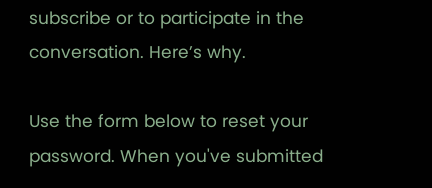subscribe or to participate in the conversation. Here’s why.

Use the form below to reset your password. When you've submitted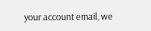your account email, we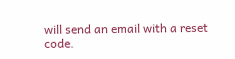will send an email with a reset code.